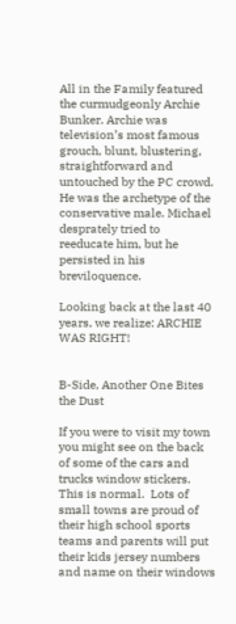All in the Family featured the curmudgeonly Archie Bunker. Archie was television’s most famous grouch, blunt, blustering, straightforward and untouched by the PC crowd. He was the archetype of the conservative male. Michael desprately tried to reeducate him, but he persisted in his breviloquence.

Looking back at the last 40 years, we realize: ARCHIE WAS RIGHT!


B-Side, Another One Bites the Dust

If you were to visit my town you might see on the back of some of the cars and trucks window stickers.  This is normal.  Lots of small towns are proud of their high school sports teams and parents will put their kids jersey numbers and name on their windows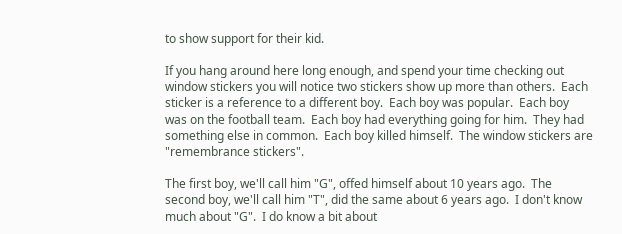to show support for their kid.

If you hang around here long enough, and spend your time checking out window stickers you will notice two stickers show up more than others.  Each sticker is a reference to a different boy.  Each boy was popular.  Each boy was on the football team.  Each boy had everything going for him.  They had something else in common.  Each boy killed himself.  The window stickers are "remembrance stickers".

The first boy, we'll call him "G", offed himself about 10 years ago.  The second boy, we'll call him "T", did the same about 6 years ago.  I don't know much about "G".  I do know a bit about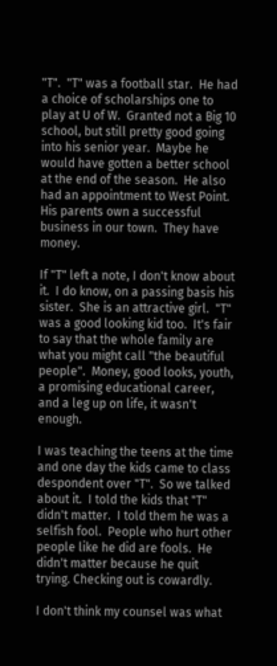"T".  "T" was a football star.  He had a choice of scholarships one to play at U of W.  Granted not a Big 10 school, but still pretty good going into his senior year.  Maybe he would have gotten a better school at the end of the season.  He also had an appointment to West Point.  His parents own a successful business in our town.  They have money.

If "T" left a note, I don't know about it.  I do know, on a passing basis his sister.  She is an attractive girl.  "T" was a good looking kid too.  It's fair to say that the whole family are what you might call "the beautiful people".  Money, good looks, youth, a promising educational career, and a leg up on life, it wasn't enough.

I was teaching the teens at the time and one day the kids came to class despondent over "T".  So we talked about it.  I told the kids that "T" didn't matter.  I told them he was a selfish fool.  People who hurt other people like he did are fools.  He didn't matter because he quit trying. Checking out is cowardly.

I don't think my counsel was what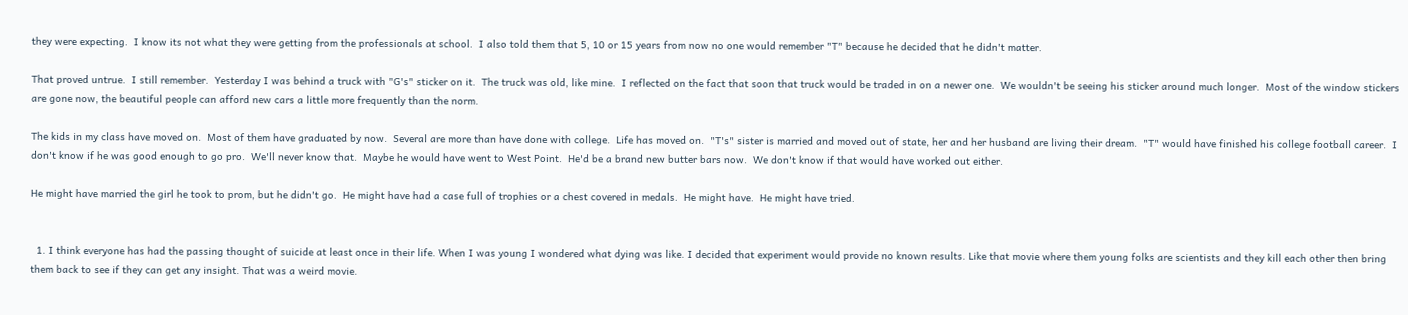they were expecting.  I know its not what they were getting from the professionals at school.  I also told them that 5, 10 or 15 years from now no one would remember "T" because he decided that he didn't matter.

That proved untrue.  I still remember.  Yesterday I was behind a truck with "G's" sticker on it.  The truck was old, like mine.  I reflected on the fact that soon that truck would be traded in on a newer one.  We wouldn't be seeing his sticker around much longer.  Most of the window stickers are gone now, the beautiful people can afford new cars a little more frequently than the norm.

The kids in my class have moved on.  Most of them have graduated by now.  Several are more than have done with college.  Life has moved on.  "T's" sister is married and moved out of state, her and her husband are living their dream.  "T" would have finished his college football career.  I don't know if he was good enough to go pro.  We'll never know that.  Maybe he would have went to West Point.  He'd be a brand new butter bars now.  We don't know if that would have worked out either.

He might have married the girl he took to prom, but he didn't go.  He might have had a case full of trophies or a chest covered in medals.  He might have.  He might have tried.


  1. I think everyone has had the passing thought of suicide at least once in their life. When I was young I wondered what dying was like. I decided that experiment would provide no known results. Like that movie where them young folks are scientists and they kill each other then bring them back to see if they can get any insight. That was a weird movie.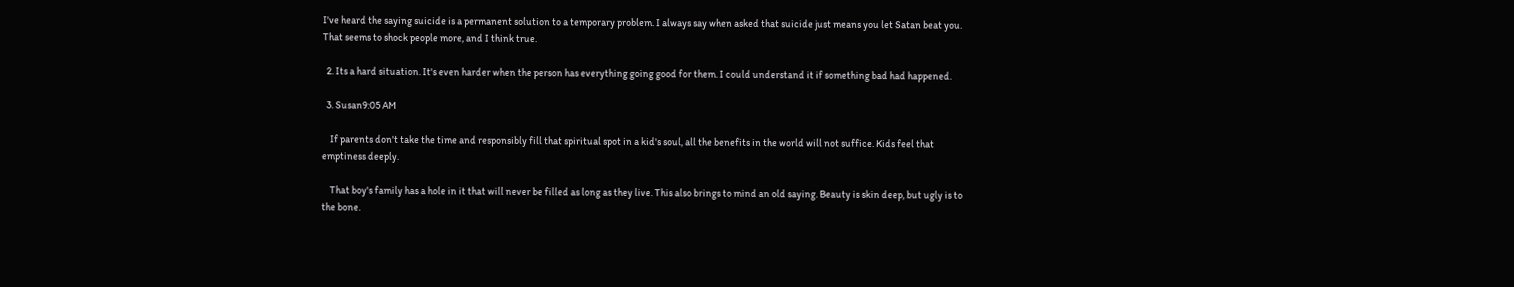I've heard the saying suicide is a permanent solution to a temporary problem. I always say when asked that suicide just means you let Satan beat you. That seems to shock people more, and I think true.

  2. Its a hard situation. It's even harder when the person has everything going good for them. I could understand it if something bad had happened.

  3. Susan9:05 AM

    If parents don't take the time and responsibly fill that spiritual spot in a kid's soul, all the benefits in the world will not suffice. Kids feel that emptiness deeply.

    That boy's family has a hole in it that will never be filled as long as they live. This also brings to mind an old saying. Beauty is skin deep, but ugly is to the bone.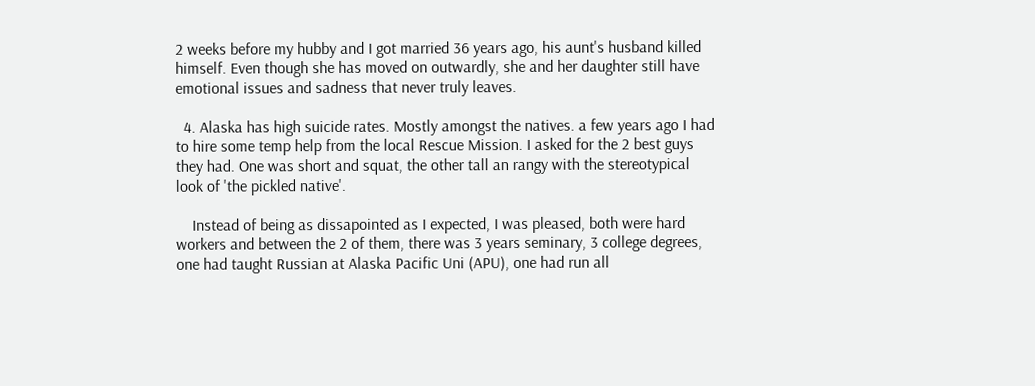2 weeks before my hubby and I got married 36 years ago, his aunt's husband killed himself. Even though she has moved on outwardly, she and her daughter still have emotional issues and sadness that never truly leaves.

  4. Alaska has high suicide rates. Mostly amongst the natives. a few years ago I had to hire some temp help from the local Rescue Mission. I asked for the 2 best guys they had. One was short and squat, the other tall an rangy with the stereotypical look of 'the pickled native'.

    Instead of being as dissapointed as I expected, I was pleased, both were hard workers and between the 2 of them, there was 3 years seminary, 3 college degrees, one had taught Russian at Alaska Pacific Uni (APU), one had run all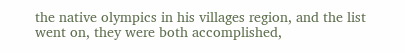the native olympics in his villages region, and the list went on, they were both accomplished,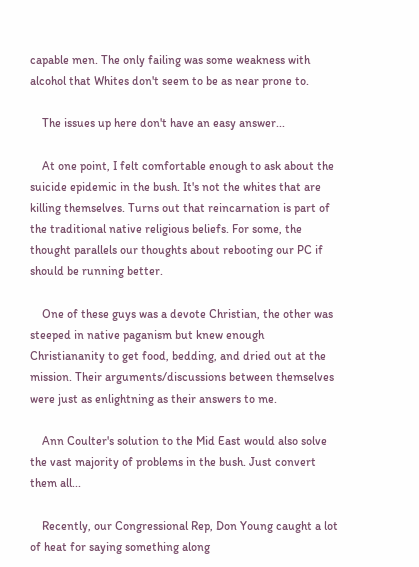capable men. The only failing was some weakness with alcohol that Whites don't seem to be as near prone to.

    The issues up here don't have an easy answer...

    At one point, I felt comfortable enough to ask about the suicide epidemic in the bush. It's not the whites that are killing themselves. Turns out that reincarnation is part of the traditional native religious beliefs. For some, the thought parallels our thoughts about rebooting our PC if should be running better.

    One of these guys was a devote Christian, the other was steeped in native paganism but knew enough Christiananity to get food, bedding, and dried out at the mission. Their arguments/discussions between themselves were just as enlightning as their answers to me.

    Ann Coulter's solution to the Mid East would also solve the vast majority of problems in the bush. Just convert them all...

    Recently, our Congressional Rep, Don Young caught a lot of heat for saying something along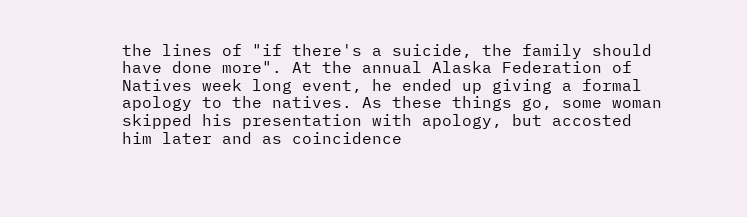the lines of "if there's a suicide, the family should have done more". At the annual Alaska Federation of Natives week long event, he ended up giving a formal apology to the natives. As these things go, some woman skipped his presentation with apology, but accosted him later and as coincidence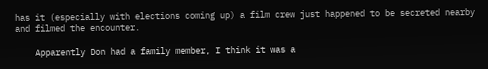has it (especially with elections coming up) a film crew just happened to be secreted nearby and filmed the encounter.

    Apparently Don had a family member, I think it was a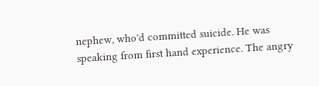nephew, who'd committed suicide. He was speaking from first hand experience. The angry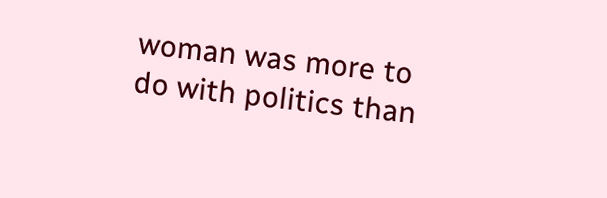woman was more to do with politics than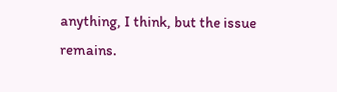anything, I think, but the issue remains.